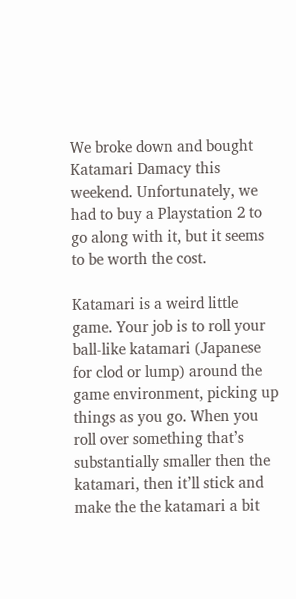We broke down and bought Katamari Damacy this weekend. Unfortunately, we had to buy a Playstation 2 to go along with it, but it seems to be worth the cost.

Katamari is a weird little game. Your job is to roll your ball-like katamari (Japanese for clod or lump) around the game environment, picking up things as you go. When you roll over something that’s substantially smaller then the katamari, then it’ll stick and make the the katamari a bit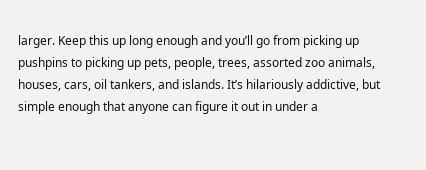larger. Keep this up long enough and you’ll go from picking up pushpins to picking up pets, people, trees, assorted zoo animals, houses, cars, oil tankers, and islands. It’s hilariously addictive, but simple enough that anyone can figure it out in under a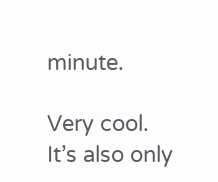minute.

Very cool. It’s also only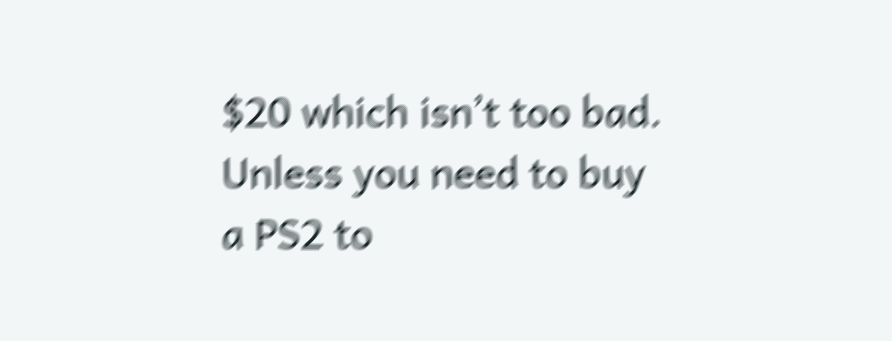$20 which isn’t too bad. Unless you need to buy a PS2 to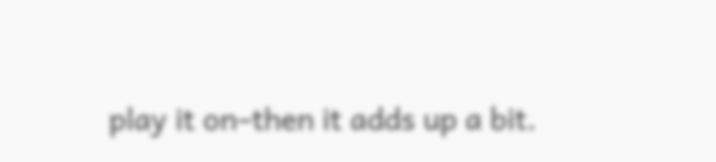play it on–then it adds up a bit.